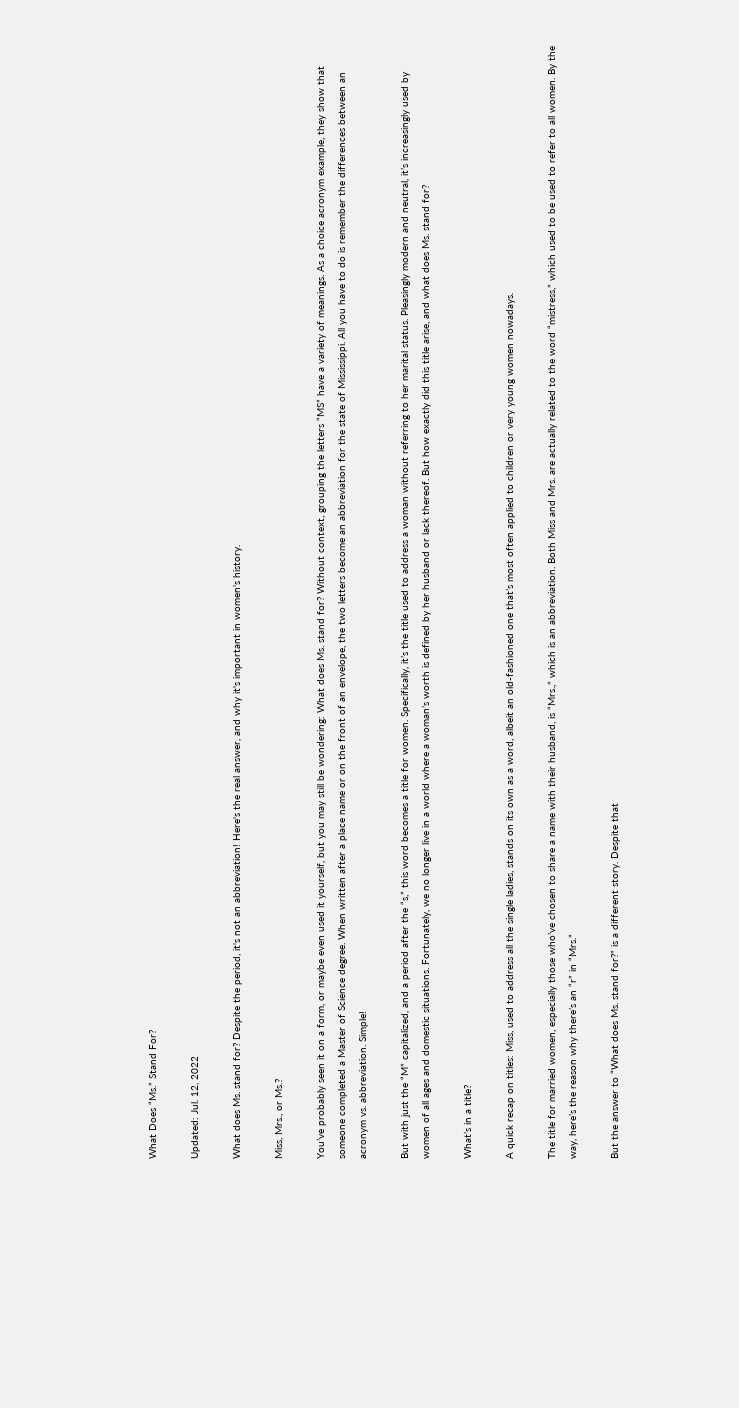What Does “Ms.” Stand For?

Updated: Jul. 12, 2022

What does Ms. stand for? Despite the period, it's not an abbreviation! Here's the real answer, and why it's important in women's history.

Miss, Mrs., or Ms.?

You’ve probably seen it on a form, or maybe even used it yourself, but you may still be wondering: What does Ms. stand for? Without context, grouping the letters “MS” have a variety of meanings. As a choice acronym example, they show that someone completed a Master of Science degree. When written after a place name or on the front of an envelope, the two letters become an abbreviation for the state of Mississippi. All you have to do is remember the differences between an acronym vs. abbreviation. Simple!

But with just the “M” capitalized, and a period after the “s,” this word becomes a title for women. Specifically, it’s the title used to address a woman without referring to her marital status. Pleasingly modern and neutral, it’s increasingly used by women of all ages and domestic situations. Fortunately, we no longer live in a world where a woman’s worth is defined by her husband or lack thereof. But how exactly did this title arise, and what does Ms. stand for?

What’s in a title?

A quick recap on titles: Miss, used to address all the single ladies, stands on its own as a word, albeit an old-fashioned one that’s most often applied to children or very young women nowadays.

The title for married women, especially those who’ve chosen to share a name with their husband, is “Mrs.,” which is an abbreviation. Both Miss and Mrs. are actually related to the word “mistress,” which used to be used to refer to all women. By the way, here’s the reason why there’s an “r” in “Mrs.”

But the answer to “What does Ms. stand for?” is a different story. Despite that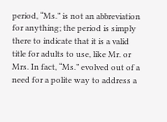period, “Ms.” is not an abbreviation for anything; the period is simply there to indicate that it is a valid title for adults to use, like Mr. or Mrs. In fact, “Ms.” evolved out of a need for a polite way to address a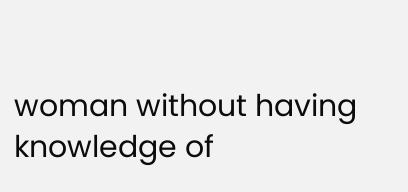woman without having knowledge of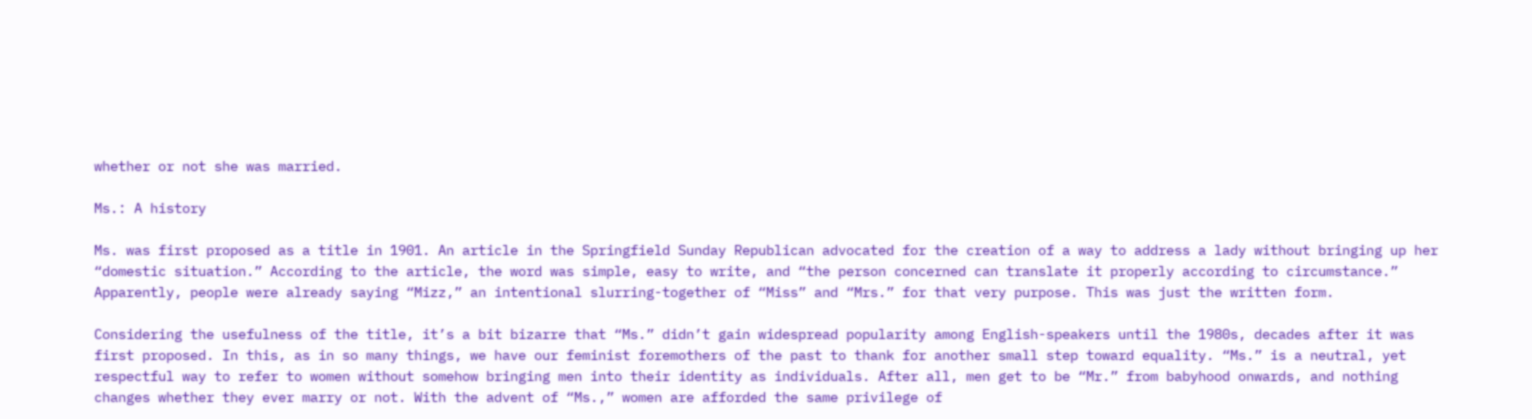whether or not she was married.

Ms.: A history

Ms. was first proposed as a title in 1901. An article in the Springfield Sunday Republican advocated for the creation of a way to address a lady without bringing up her “domestic situation.” According to the article, the word was simple, easy to write, and “the person concerned can translate it properly according to circumstance.” Apparently, people were already saying “Mizz,” an intentional slurring-together of “Miss” and “Mrs.” for that very purpose. This was just the written form.

Considering the usefulness of the title, it’s a bit bizarre that “Ms.” didn’t gain widespread popularity among English-speakers until the 1980s, decades after it was first proposed. In this, as in so many things, we have our feminist foremothers of the past to thank for another small step toward equality. “Ms.” is a neutral, yet respectful way to refer to women without somehow bringing men into their identity as individuals. After all, men get to be “Mr.” from babyhood onwards, and nothing changes whether they ever marry or not. With the advent of “Ms.,” women are afforded the same privilege of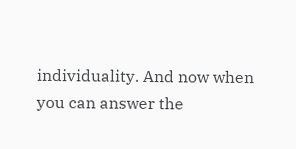individuality. And now when you can answer the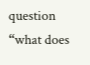question “what does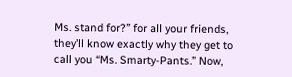Ms. stand for?” for all your friends, they’ll know exactly why they get to call you “Ms. Smarty-Pants.” Now,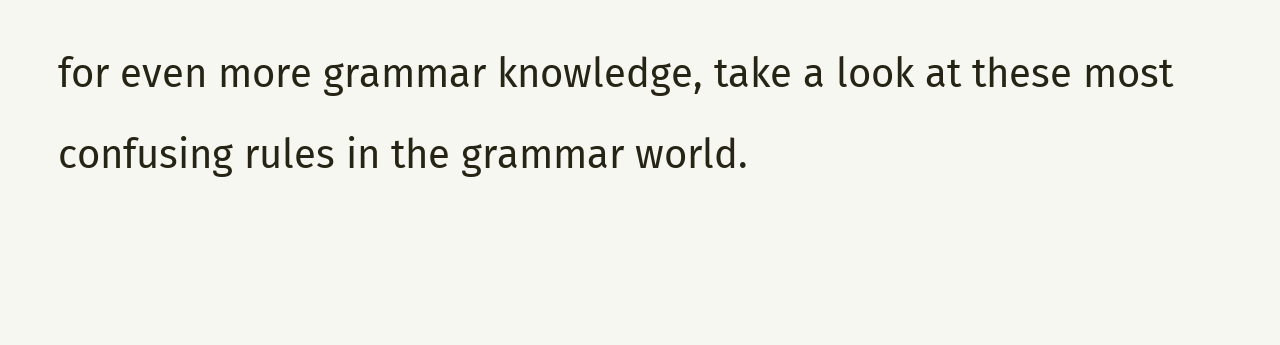for even more grammar knowledge, take a look at these most confusing rules in the grammar world.